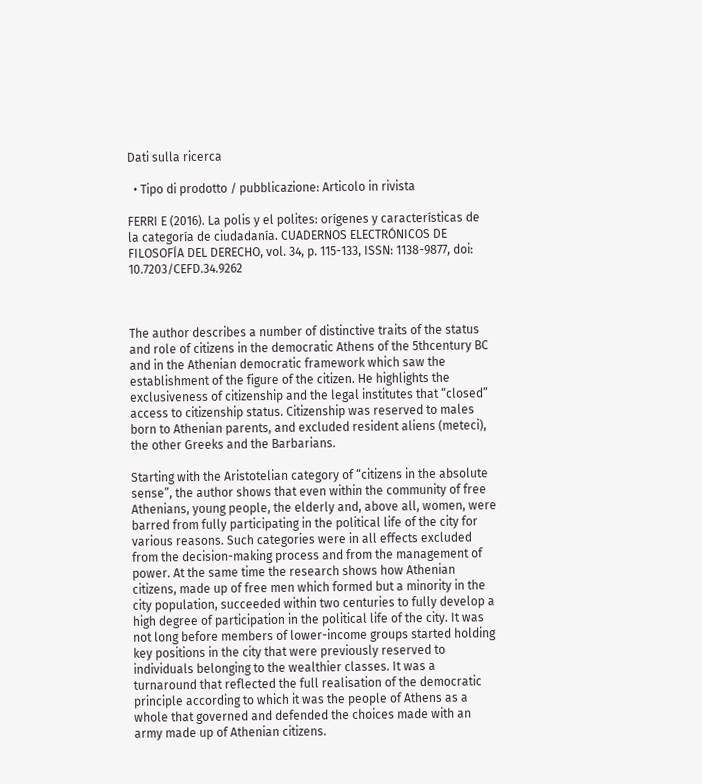Dati sulla ricerca

  • Tipo di prodotto / pubblicazione: Articolo in rivista

FERRI E (2016). La polis y el polites: orígenes y características de la categoría de ciudadanía. CUADERNOS ELECTRÓNICOS DE FILOSOFÍA DEL DERECHO, vol. 34, p. 115-133, ISSN: 1138-9877, doi: 10.7203/CEFD.34.9262



The author describes a number of distinctive traits of the status and role of citizens in the democratic Athens of the 5thcentury BC and in the Athenian democratic framework which saw the establishment of the figure of the citizen. He highlights the exclusiveness of citizenship and the legal institutes that “closed” access to citizenship status. Citizenship was reserved to males born to Athenian parents, and excluded resident aliens (meteci), the other Greeks and the Barbarians.

Starting with the Aristotelian category of “citizens in the absolute sense”, the author shows that even within the community of free Athenians, young people, the elderly and, above all, women, were barred from fully participating in the political life of the city for various reasons. Such categories were in all effects excluded from the decision-making process and from the management of power. At the same time the research shows how Athenian citizens, made up of free men which formed but a minority in the city population, succeeded within two centuries to fully develop a high degree of participation in the political life of the city. It was not long before members of lower-income groups started holding key positions in the city that were previously reserved to individuals belonging to the wealthier classes. It was a turnaround that reflected the full realisation of the democratic principle according to which it was the people of Athens as a whole that governed and defended the choices made with an army made up of Athenian citizens.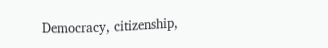Democracy, citizenship,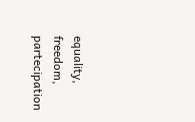equality, freedom, partecipation